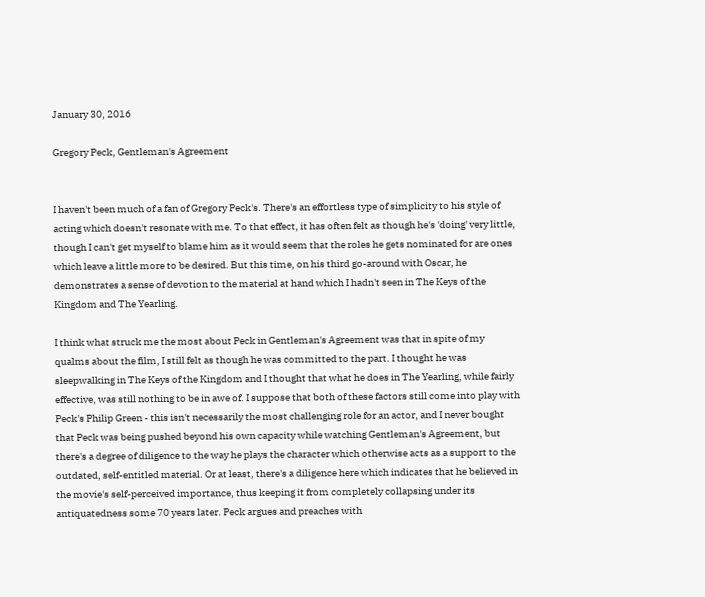January 30, 2016

Gregory Peck, Gentleman's Agreement


I haven't been much of a fan of Gregory Peck's. There's an effortless type of simplicity to his style of acting which doesn't resonate with me. To that effect, it has often felt as though he's 'doing' very little, though I can't get myself to blame him as it would seem that the roles he gets nominated for are ones which leave a little more to be desired. But this time, on his third go-around with Oscar, he demonstrates a sense of devotion to the material at hand which I hadn't seen in The Keys of the Kingdom and The Yearling.

I think what struck me the most about Peck in Gentleman's Agreement was that in spite of my qualms about the film, I still felt as though he was committed to the part. I thought he was sleepwalking in The Keys of the Kingdom and I thought that what he does in The Yearling, while fairly effective, was still nothing to be in awe of. I suppose that both of these factors still come into play with Peck's Philip Green - this isn't necessarily the most challenging role for an actor, and I never bought that Peck was being pushed beyond his own capacity while watching Gentleman's Agreement, but there's a degree of diligence to the way he plays the character which otherwise acts as a support to the outdated, self-entitled material. Or at least, there's a diligence here which indicates that he believed in the movie's self-perceived importance, thus keeping it from completely collapsing under its antiquatedness some 70 years later. Peck argues and preaches with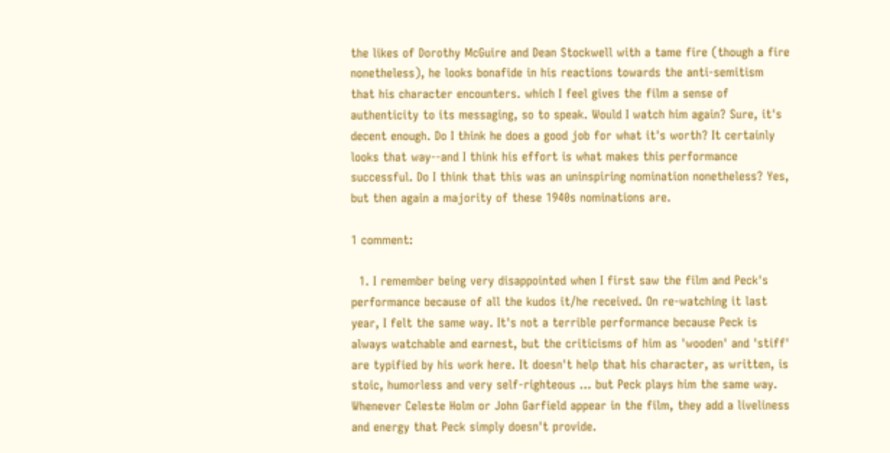the likes of Dorothy McGuire and Dean Stockwell with a tame fire (though a fire nonetheless), he looks bonafide in his reactions towards the anti-semitism that his character encounters. which I feel gives the film a sense of authenticity to its messaging, so to speak. Would I watch him again? Sure, it's decent enough. Do I think he does a good job for what it's worth? It certainly looks that way--and I think his effort is what makes this performance successful. Do I think that this was an uninspiring nomination nonetheless? Yes, but then again a majority of these 1940s nominations are.

1 comment:

  1. I remember being very disappointed when I first saw the film and Peck's performance because of all the kudos it/he received. On re-watching it last year, I felt the same way. It's not a terrible performance because Peck is always watchable and earnest, but the criticisms of him as 'wooden' and 'stiff' are typified by his work here. It doesn't help that his character, as written, is stoic, humorless and very self-righteous ... but Peck plays him the same way. Whenever Celeste Holm or John Garfield appear in the film, they add a liveliness and energy that Peck simply doesn't provide.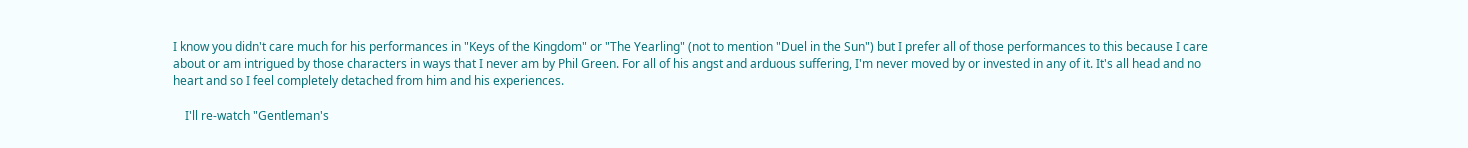I know you didn't care much for his performances in "Keys of the Kingdom" or "The Yearling" (not to mention "Duel in the Sun") but I prefer all of those performances to this because I care about or am intrigued by those characters in ways that I never am by Phil Green. For all of his angst and arduous suffering, I'm never moved by or invested in any of it. It's all head and no heart and so I feel completely detached from him and his experiences.

    I'll re-watch "Gentleman's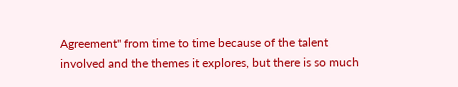Agreement" from time to time because of the talent involved and the themes it explores, but there is so much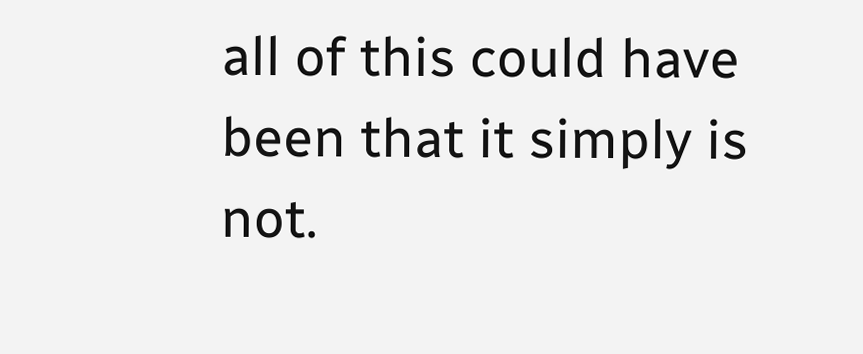all of this could have been that it simply is not.